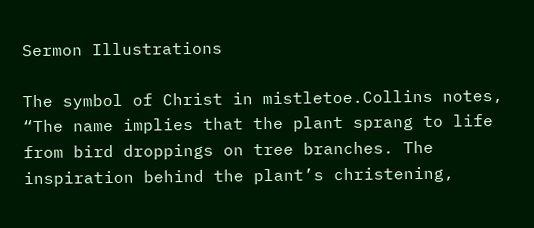Sermon Illustrations

The symbol of Christ in mistletoe.Collins notes, “The name implies that the plant sprang to life from bird droppings on tree branches. The inspiration behind the plant’s christening,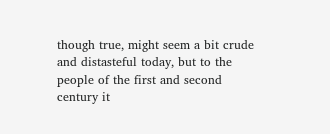though true, might seem a bit crude and distasteful today, but to the people of the first and second century it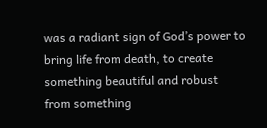was a radiant sign of God’s power to bring life from death, to create something beautiful and robust from something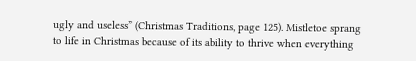ugly and useless” (Christmas Traditions, page 125). Mistletoe sprang to life in Christmas because of its ability to thrive when everything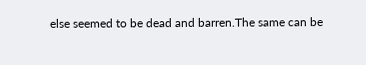else seemed to be dead and barren.The same can be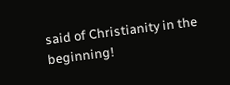said of Christianity in the beginning!